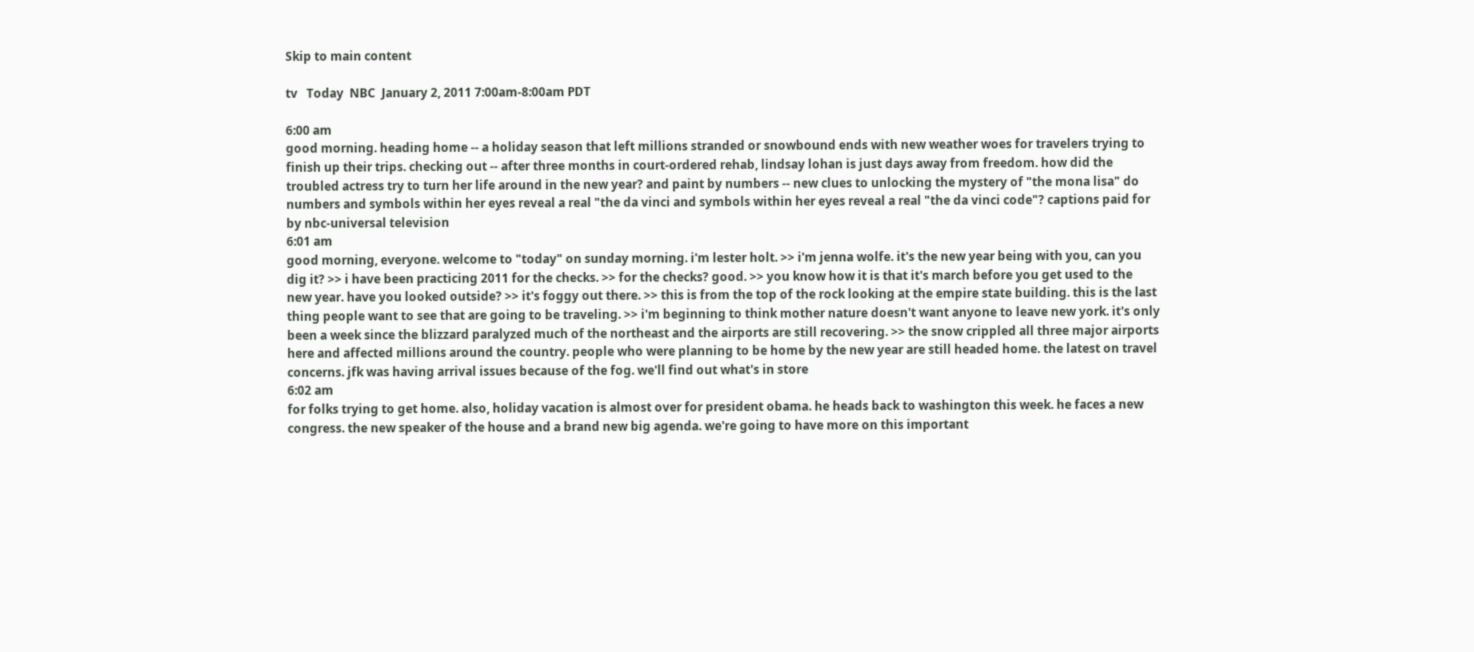Skip to main content

tv   Today  NBC  January 2, 2011 7:00am-8:00am PDT

6:00 am
good morning. heading home -- a holiday season that left millions stranded or snowbound ends with new weather woes for travelers trying to finish up their trips. checking out -- after three months in court-ordered rehab, lindsay lohan is just days away from freedom. how did the troubled actress try to turn her life around in the new year? and paint by numbers -- new clues to unlocking the mystery of "the mona lisa" do numbers and symbols within her eyes reveal a real "the da vinci and symbols within her eyes reveal a real "the da vinci code"? captions paid for by nbc-universal television
6:01 am
good morning, everyone. welcome to "today" on sunday morning. i'm lester holt. >> i'm jenna wolfe. it's the new year being with you, can you dig it? >> i have been practicing 2011 for the checks. >> for the checks? good. >> you know how it is that it's march before you get used to the new year. have you looked outside? >> it's foggy out there. >> this is from the top of the rock looking at the empire state building. this is the last thing people want to see that are going to be traveling. >> i'm beginning to think mother nature doesn't want anyone to leave new york. it's only been a week since the blizzard paralyzed much of the northeast and the airports are still recovering. >> the snow crippled all three major airports here and affected millions around the country. people who were planning to be home by the new year are still headed home. the latest on travel concerns. jfk was having arrival issues because of the fog. we'll find out what's in store
6:02 am
for folks trying to get home. also, holiday vacation is almost over for president obama. he heads back to washington this week. he faces a new congress. the new speaker of the house and a brand new big agenda. we're going to have more on this important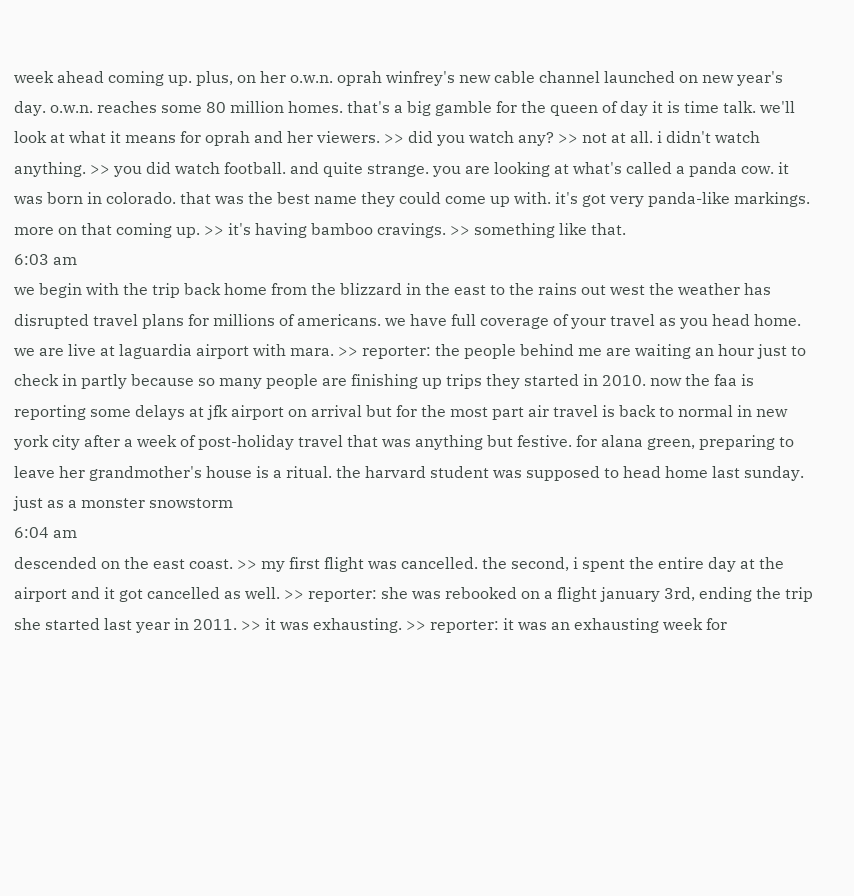week ahead coming up. plus, on her o.w.n. oprah winfrey's new cable channel launched on new year's day. o.w.n. reaches some 80 million homes. that's a big gamble for the queen of day it is time talk. we'll look at what it means for oprah and her viewers. >> did you watch any? >> not at all. i didn't watch anything. >> you did watch football. and quite strange. you are looking at what's called a panda cow. it was born in colorado. that was the best name they could come up with. it's got very panda-like markings. more on that coming up. >> it's having bamboo cravings. >> something like that.
6:03 am
we begin with the trip back home from the blizzard in the east to the rains out west the weather has disrupted travel plans for millions of americans. we have full coverage of your travel as you head home. we are live at laguardia airport with mara. >> reporter: the people behind me are waiting an hour just to check in partly because so many people are finishing up trips they started in 2010. now the faa is reporting some delays at jfk airport on arrival but for the most part air travel is back to normal in new york city after a week of post-holiday travel that was anything but festive. for alana green, preparing to leave her grandmother's house is a ritual. the harvard student was supposed to head home last sunday. just as a monster snowstorm
6:04 am
descended on the east coast. >> my first flight was cancelled. the second, i spent the entire day at the airport and it got cancelled as well. >> reporter: she was rebooked on a flight january 3rd, ending the trip she started last year in 2011. >> it was exhausting. >> reporter: it was an exhausting week for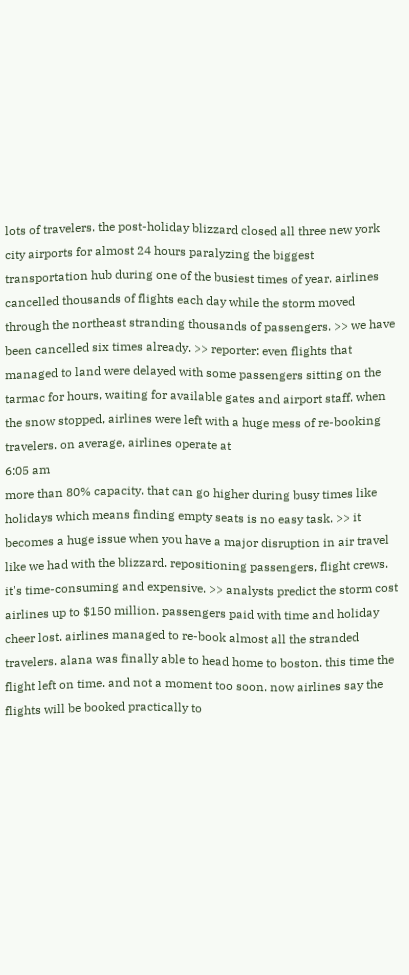lots of travelers. the post-holiday blizzard closed all three new york city airports for almost 24 hours paralyzing the biggest transportation hub during one of the busiest times of year. airlines cancelled thousands of flights each day while the storm moved through the northeast stranding thousands of passengers. >> we have been cancelled six times already. >> reporter: even flights that managed to land were delayed with some passengers sitting on the tarmac for hours, waiting for available gates and airport staff. when the snow stopped, airlines were left with a huge mess of re-booking travelers. on average, airlines operate at
6:05 am
more than 80% capacity. that can go higher during busy times like holidays which means finding empty seats is no easy task. >> it becomes a huge issue when you have a major disruption in air travel like we had with the blizzard. repositioning passengers, flight crews. it's time-consuming and expensive. >> analysts predict the storm cost airlines up to $150 million. passengers paid with time and holiday cheer lost. airlines managed to re-book almost all the stranded travelers. alana was finally able to head home to boston. this time the flight left on time. and not a moment too soon. now airlines say the flights will be booked practically to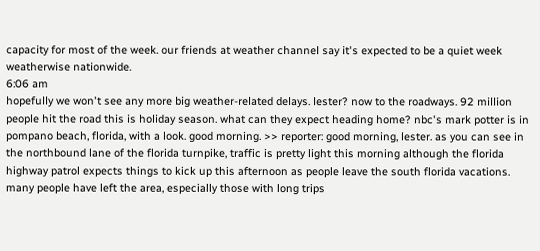capacity for most of the week. our friends at weather channel say it's expected to be a quiet week weatherwise nationwide.
6:06 am
hopefully we won't see any more big weather-related delays. lester? now to the roadways. 92 million people hit the road this is holiday season. what can they expect heading home? nbc's mark potter is in pompano beach, florida, with a look. good morning. >> reporter: good morning, lester. as you can see in the northbound lane of the florida turnpike, traffic is pretty light this morning although the florida highway patrol expects things to kick up this afternoon as people leave the south florida vacations. many people have left the area, especially those with long trips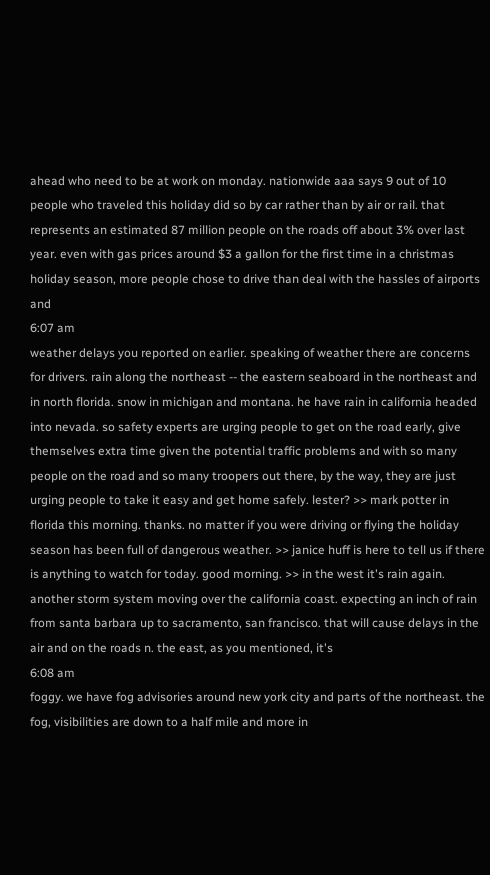ahead who need to be at work on monday. nationwide aaa says 9 out of 10 people who traveled this holiday did so by car rather than by air or rail. that represents an estimated 87 million people on the roads off about 3% over last year. even with gas prices around $3 a gallon for the first time in a christmas holiday season, more people chose to drive than deal with the hassles of airports and
6:07 am
weather delays you reported on earlier. speaking of weather there are concerns for drivers. rain along the northeast -- the eastern seaboard in the northeast and in north florida. snow in michigan and montana. he have rain in california headed into nevada. so safety experts are urging people to get on the road early, give themselves extra time given the potential traffic problems and with so many people on the road and so many troopers out there, by the way, they are just urging people to take it easy and get home safely. lester? >> mark potter in florida this morning. thanks. no matter if you were driving or flying the holiday season has been full of dangerous weather. >> janice huff is here to tell us if there is anything to watch for today. good morning. >> in the west it's rain again. another storm system moving over the california coast. expecting an inch of rain from santa barbara up to sacramento, san francisco. that will cause delays in the air and on the roads n. the east, as you mentioned, it's
6:08 am
foggy. we have fog advisories around new york city and parts of the northeast. the fog, visibilities are down to a half mile and more in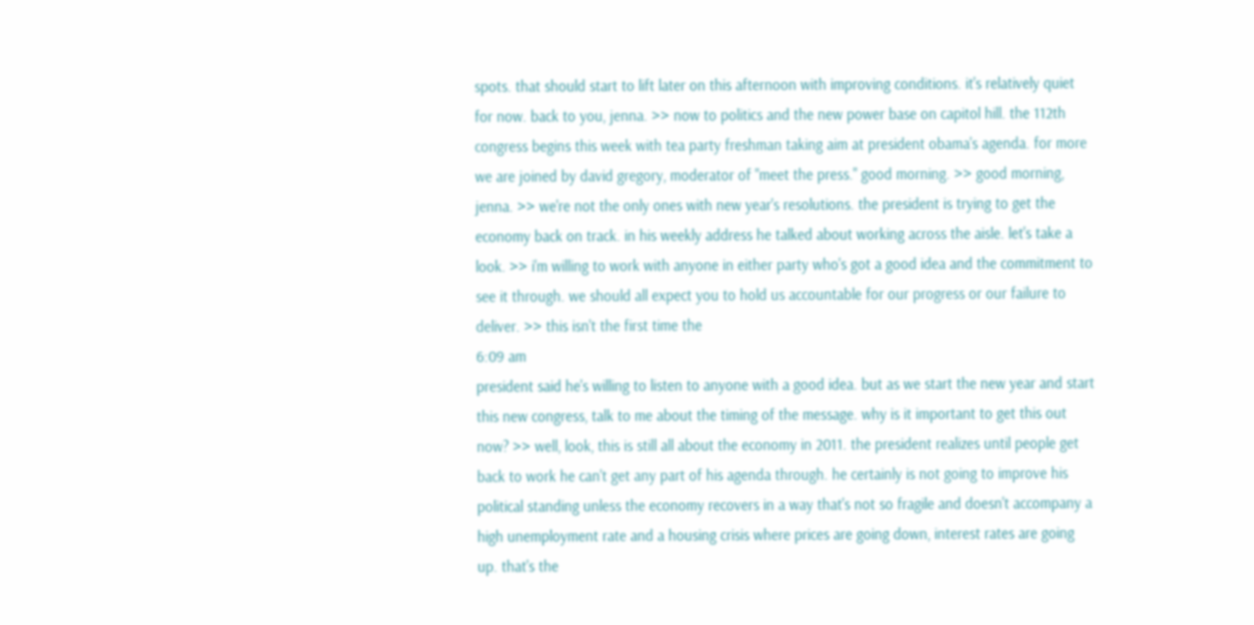spots. that should start to lift later on this afternoon with improving conditions. it's relatively quiet for now. back to you, jenna. >> now to politics and the new power base on capitol hill. the 112th congress begins this week with tea party freshman taking aim at president obama's agenda. for more we are joined by david gregory, moderator of "meet the press." good morning. >> good morning, jenna. >> we're not the only ones with new year's resolutions. the president is trying to get the economy back on track. in his weekly address he talked about working across the aisle. let's take a look. >> i'm willing to work with anyone in either party who's got a good idea and the commitment to see it through. we should all expect you to hold us accountable for our progress or our failure to deliver. >> this isn't the first time the
6:09 am
president said he's willing to listen to anyone with a good idea. but as we start the new year and start this new congress, talk to me about the timing of the message. why is it important to get this out now? >> well, look, this is still all about the economy in 2011. the president realizes until people get back to work he can't get any part of his agenda through. he certainly is not going to improve his political standing unless the economy recovers in a way that's not so fragile and doesn't accompany a high unemployment rate and a housing crisis where prices are going down, interest rates are going up. that's the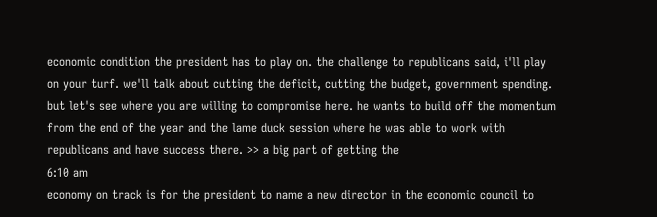economic condition the president has to play on. the challenge to republicans said, i'll play on your turf. we'll talk about cutting the deficit, cutting the budget, government spending. but let's see where you are willing to compromise here. he wants to build off the momentum from the end of the year and the lame duck session where he was able to work with republicans and have success there. >> a big part of getting the
6:10 am
economy on track is for the president to name a new director in the economic council to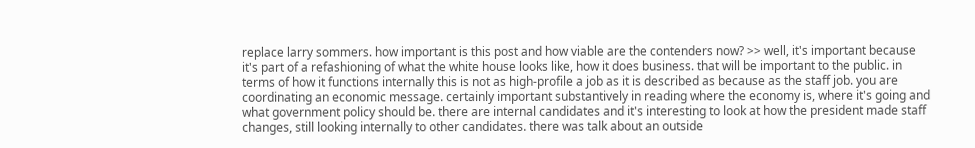replace larry sommers. how important is this post and how viable are the contenders now? >> well, it's important because it's part of a refashioning of what the white house looks like, how it does business. that will be important to the public. in terms of how it functions internally this is not as high-profile a job as it is described as because as the staff job. you are coordinating an economic message. certainly important substantively in reading where the economy is, where it's going and what government policy should be. there are internal candidates and it's interesting to look at how the president made staff changes, still looking internally to other candidates. there was talk about an outside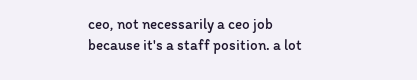ceo, not necessarily a ceo job because it's a staff position. a lot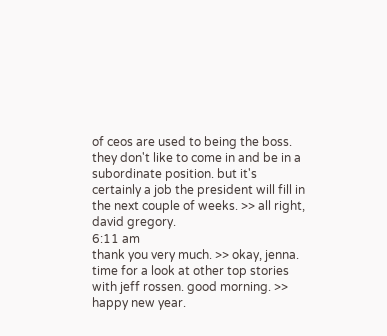of ceos are used to being the boss. they don't like to come in and be in a subordinate position. but it's certainly a job the president will fill in the next couple of weeks. >> all right, david gregory.
6:11 am
thank you very much. >> okay, jenna. time for a look at other top stories with jeff rossen. good morning. >> happy new year.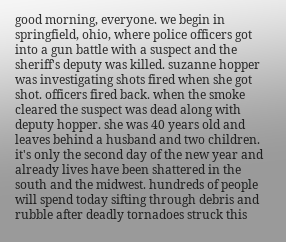good morning, everyone. we begin in springfield, ohio, where police officers got into a gun battle with a suspect and the sheriff's deputy was killed. suzanne hopper was investigating shots fired when she got shot. officers fired back. when the smoke cleared the suspect was dead along with deputy hopper. she was 40 years old and leaves behind a husband and two children. it's only the second day of the new year and already lives have been shattered in the south and the midwest. hundreds of people will spend today sifting through debris and rubble after deadly tornadoes struck this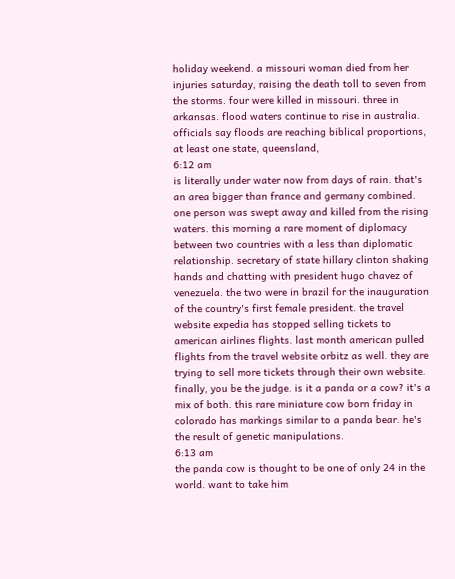holiday weekend. a missouri woman died from her injuries saturday, raising the death toll to seven from the storms. four were killed in missouri. three in arkansas. flood waters continue to rise in australia. officials say floods are reaching biblical proportions, at least one state, queensland,
6:12 am
is literally under water now from days of rain. that's an area bigger than france and germany combined. one person was swept away and killed from the rising waters. this morning a rare moment of diplomacy between two countries with a less than diplomatic relationship. secretary of state hillary clinton shaking hands and chatting with president hugo chavez of venezuela. the two were in brazil for the inauguration of the country's first female president. the travel website expedia has stopped selling tickets to american airlines flights. last month american pulled flights from the travel website orbitz as well. they are trying to sell more tickets through their own website. finally, you be the judge. is it a panda or a cow? it's a mix of both. this rare miniature cow born friday in colorado has markings similar to a panda bear. he's the result of genetic manipulations.
6:13 am
the panda cow is thought to be one of only 24 in the world. want to take him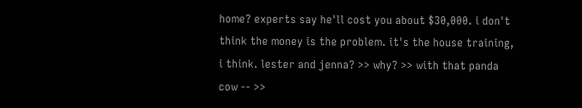home? experts say he'll cost you about $30,000. i don't think the money is the problem. it's the house training, i think. lester and jenna? >> why? >> with that panda cow -- >>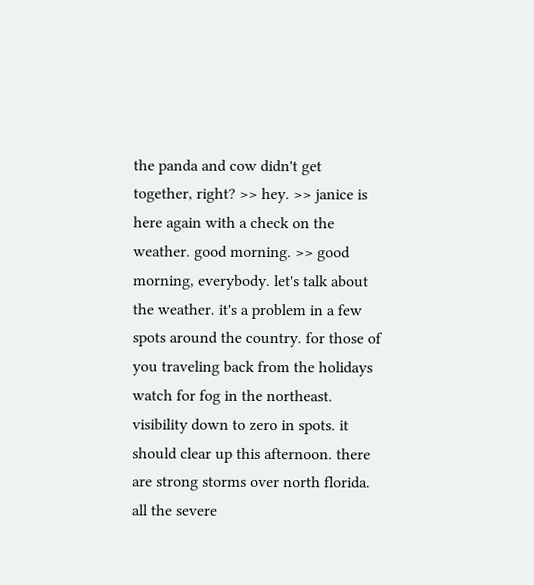the panda and cow didn't get together, right? >> hey. >> janice is here again with a check on the weather. good morning. >> good morning, everybody. let's talk about the weather. it's a problem in a few spots around the country. for those of you traveling back from the holidays watch for fog in the northeast. visibility down to zero in spots. it should clear up this afternoon. there are strong storms over north florida. all the severe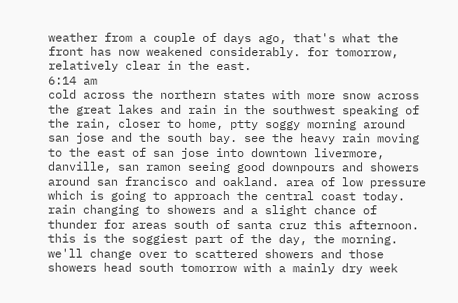weather from a couple of days ago, that's what the front has now weakened considerably. for tomorrow, relatively clear in the east.
6:14 am
cold across the northern states with more snow across the great lakes and rain in the southwest speaking of the rain, closer to home, ptty soggy morning around san jose and the south bay. see the heavy rain moving to the east of san jose into downtown livermore, danville, san ramon seeing good downpours and showers around san francisco and oakland. area of low pressure which is going to approach the central coast today. rain changing to showers and a slight chance of thunder for areas south of santa cruz this afternoon. this is the soggiest part of the day, the morning. we'll change over to scattered showers and those showers head south tomorrow with a mainly dry week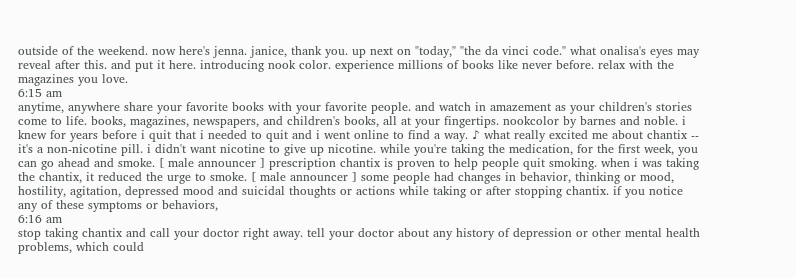outside of the weekend. now here's jenna. janice, thank you. up next on "today," "the da vinci code." what onalisa's eyes may reveal after this. and put it here. introducing nook color. experience millions of books like never before. relax with the magazines you love.
6:15 am
anytime, anywhere share your favorite books with your favorite people. and watch in amazement as your children's stories come to life. books, magazines, newspapers, and children's books, all at your fingertips. nookcolor by barnes and noble. i knew for years before i quit that i needed to quit and i went online to find a way. ♪ what really excited me about chantix -- it's a non-nicotine pill. i didn't want nicotine to give up nicotine. while you're taking the medication, for the first week, you can go ahead and smoke. [ male announcer ] prescription chantix is proven to help people quit smoking. when i was taking the chantix, it reduced the urge to smoke. [ male announcer ] some people had changes in behavior, thinking or mood, hostility, agitation, depressed mood and suicidal thoughts or actions while taking or after stopping chantix. if you notice any of these symptoms or behaviors,
6:16 am
stop taking chantix and call your doctor right away. tell your doctor about any history of depression or other mental health problems, which could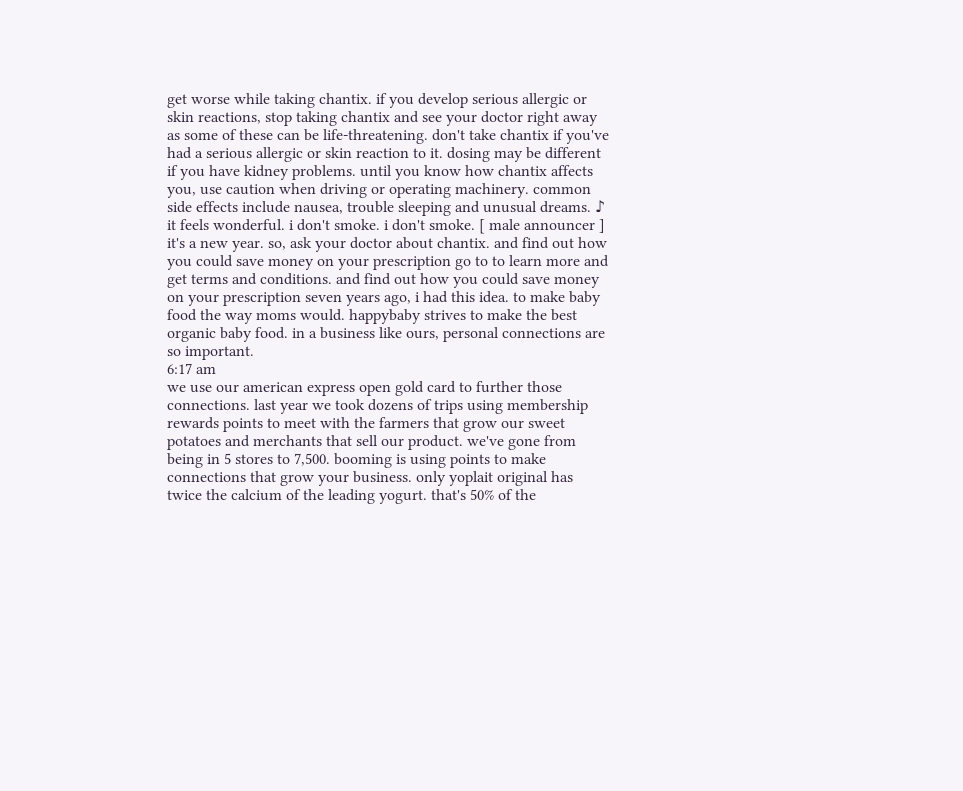get worse while taking chantix. if you develop serious allergic or skin reactions, stop taking chantix and see your doctor right away as some of these can be life-threatening. don't take chantix if you've had a serious allergic or skin reaction to it. dosing may be different if you have kidney problems. until you know how chantix affects you, use caution when driving or operating machinery. common side effects include nausea, trouble sleeping and unusual dreams. ♪ it feels wonderful. i don't smoke. i don't smoke. [ male announcer ] it's a new year. so, ask your doctor about chantix. and find out how you could save money on your prescription go to to learn more and get terms and conditions. and find out how you could save money on your prescription seven years ago, i had this idea. to make baby food the way moms would. happybaby strives to make the best organic baby food. in a business like ours, personal connections are so important.
6:17 am
we use our american express open gold card to further those connections. last year we took dozens of trips using membership rewards points to meet with the farmers that grow our sweet potatoes and merchants that sell our product. we've gone from being in 5 stores to 7,500. booming is using points to make connections that grow your business. only yoplait original has twice the calcium of the leading yogurt. that's 50% of the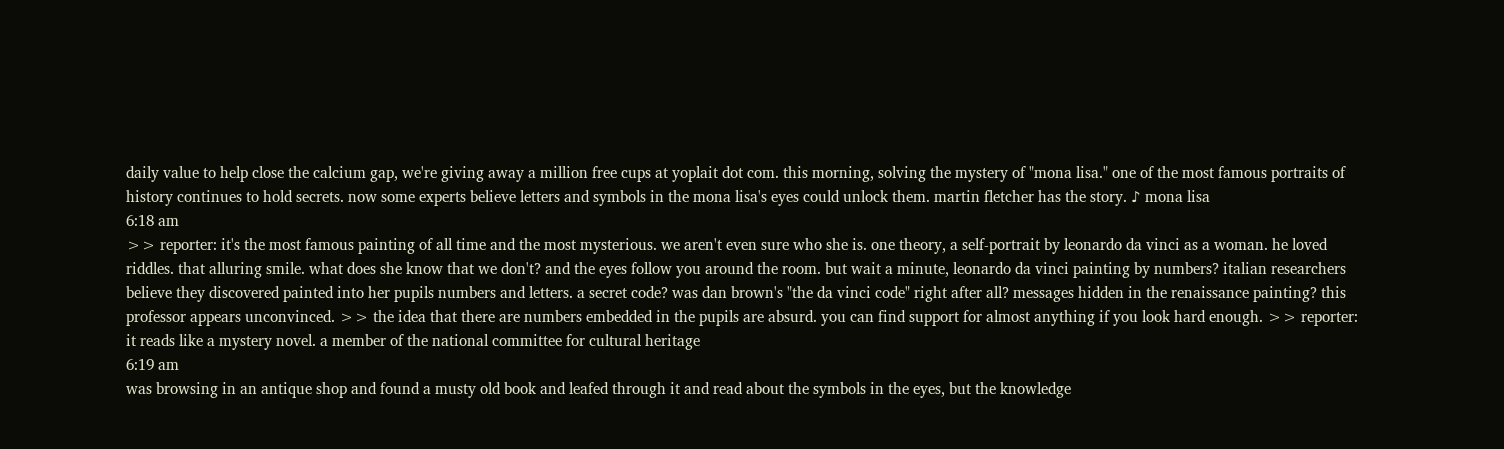daily value to help close the calcium gap, we're giving away a million free cups at yoplait dot com. this morning, solving the mystery of "mona lisa." one of the most famous portraits of history continues to hold secrets. now some experts believe letters and symbols in the mona lisa's eyes could unlock them. martin fletcher has the story. ♪ mona lisa
6:18 am
>> reporter: it's the most famous painting of all time and the most mysterious. we aren't even sure who she is. one theory, a self-portrait by leonardo da vinci as a woman. he loved riddles. that alluring smile. what does she know that we don't? and the eyes follow you around the room. but wait a minute, leonardo da vinci painting by numbers? italian researchers believe they discovered painted into her pupils numbers and letters. a secret code? was dan brown's "the da vinci code" right after all? messages hidden in the renaissance painting? this professor appears unconvinced. >> the idea that there are numbers embedded in the pupils are absurd. you can find support for almost anything if you look hard enough. >> reporter: it reads like a mystery novel. a member of the national committee for cultural heritage
6:19 am
was browsing in an antique shop and found a musty old book and leafed through it and read about the symbols in the eyes, but the knowledge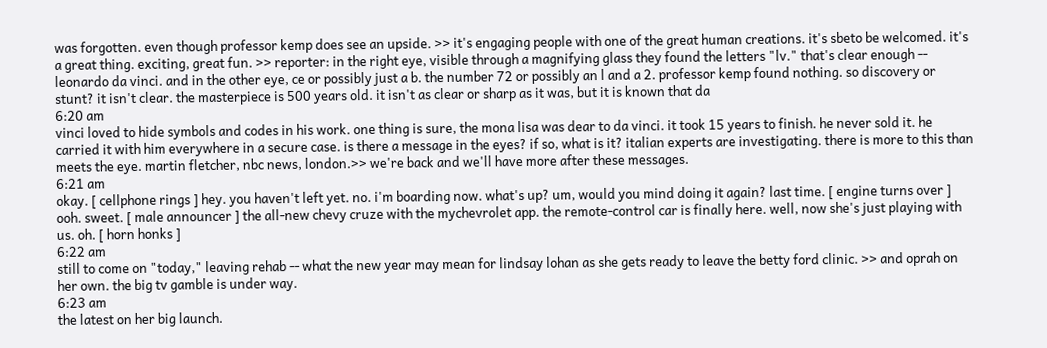was forgotten. even though professor kemp does see an upside. >> it's engaging people with one of the great human creations. it's sbeto be welcomed. it's a great thing. exciting, great fun. >> reporter: in the right eye, visible through a magnifying glass they found the letters "lv." that's clear enough -- leonardo da vinci. and in the other eye, ce or possibly just a b. the number 72 or possibly an l and a 2. professor kemp found nothing. so discovery or stunt? it isn't clear. the masterpiece is 500 years old. it isn't as clear or sharp as it was, but it is known that da
6:20 am
vinci loved to hide symbols and codes in his work. one thing is sure, the mona lisa was dear to da vinci. it took 15 years to finish. he never sold it. he carried it with him everywhere in a secure case. is there a message in the eyes? if so, what is it? italian experts are investigating. there is more to this than meets the eye. martin fletcher, nbc news, london.>> we're back and we'll have more after these messages.
6:21 am
okay. [ cellphone rings ] hey. you haven't left yet. no. i'm boarding now. what's up? um, would you mind doing it again? last time. [ engine turns over ] ooh. sweet. [ male announcer ] the all-new chevy cruze with the mychevrolet app. the remote-control car is finally here. well, now she's just playing with us. oh. [ horn honks ]
6:22 am
still to come on "today," leaving rehab -- what the new year may mean for lindsay lohan as she gets ready to leave the betty ford clinic. >> and oprah on her own. the big tv gamble is under way.
6:23 am
the latest on her big launch.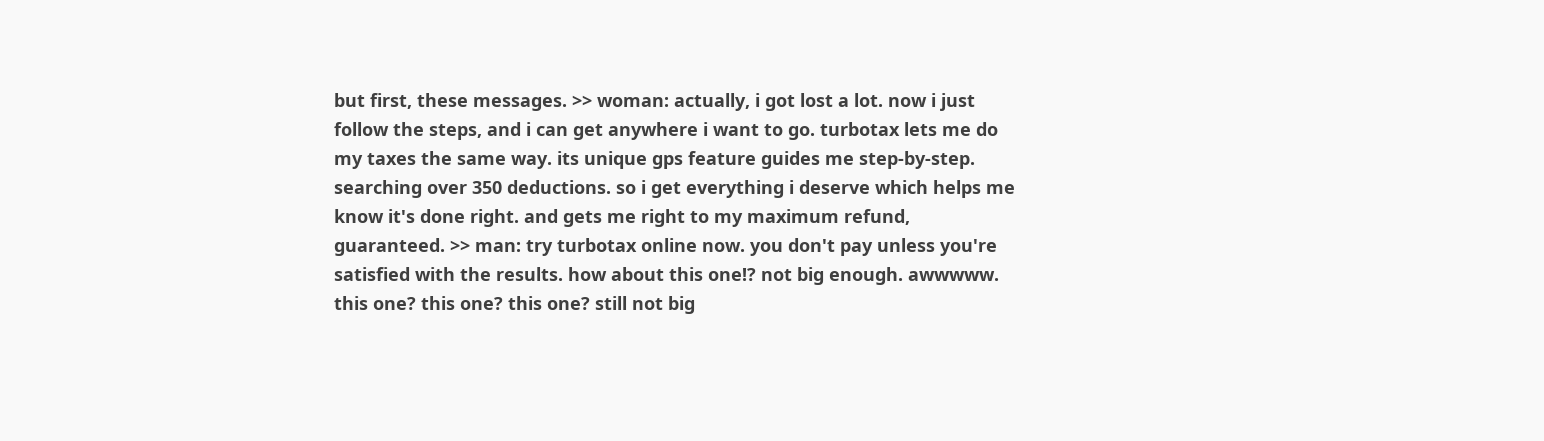but first, these messages. >> woman: actually, i got lost a lot. now i just follow the steps, and i can get anywhere i want to go. turbotax lets me do my taxes the same way. its unique gps feature guides me step-by-step. searching over 350 deductions. so i get everything i deserve which helps me know it's done right. and gets me right to my maximum refund, guaranteed. >> man: try turbotax online now. you don't pay unless you're satisfied with the results. how about this one!? not big enough. awwwww. this one? this one? this one? still not big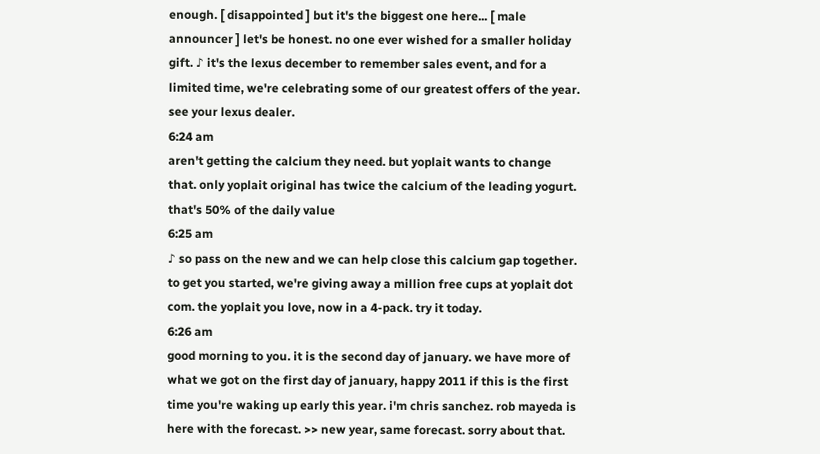enough. [ disappointed ] but it's the biggest one here... [ male announcer ] let's be honest. no one ever wished for a smaller holiday gift. ♪ it's the lexus december to remember sales event, and for a limited time, we're celebrating some of our greatest offers of the year. see your lexus dealer.
6:24 am
aren't getting the calcium they need. but yoplait wants to change that. only yoplait original has twice the calcium of the leading yogurt. that's 50% of the daily value
6:25 am
♪ so pass on the new and we can help close this calcium gap together. to get you started, we're giving away a million free cups at yoplait dot com. the yoplait you love, now in a 4-pack. try it today.
6:26 am
good morning to you. it is the second day of january. we have more of what we got on the first day of january, happy 2011 if this is the first time you're waking up early this year. i'm chris sanchez. rob mayeda is here with the forecast. >> new year, same forecast. sorry about that.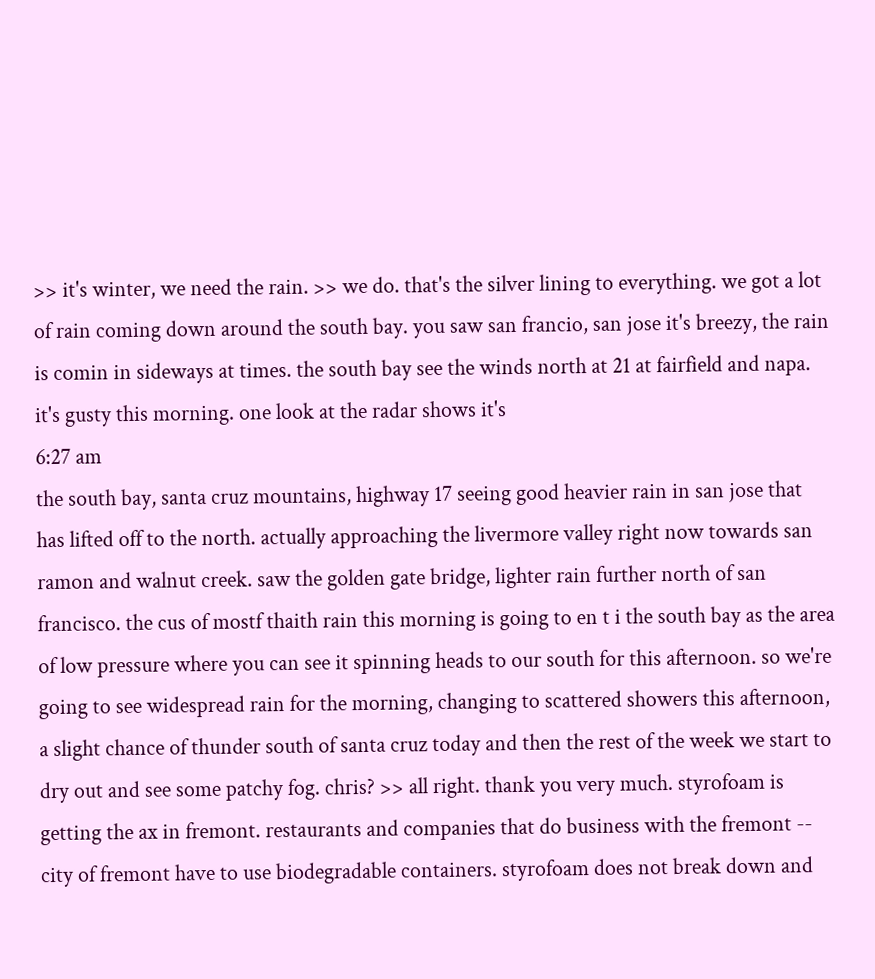>> it's winter, we need the rain. >> we do. that's the silver lining to everything. we got a lot of rain coming down around the south bay. you saw san francio, san jose it's breezy, the rain is comin in sideways at times. the south bay see the winds north at 21 at fairfield and napa. it's gusty this morning. one look at the radar shows it's
6:27 am
the south bay, santa cruz mountains, highway 17 seeing good heavier rain in san jose that has lifted off to the north. actually approaching the livermore valley right now towards san ramon and walnut creek. saw the golden gate bridge, lighter rain further north of san francisco. the cus of mostf thaith rain this morning is going to en t i the south bay as the area of low pressure where you can see it spinning heads to our south for this afternoon. so we're going to see widespread rain for the morning, changing to scattered showers this afternoon, a slight chance of thunder south of santa cruz today and then the rest of the week we start to dry out and see some patchy fog. chris? >> all right. thank you very much. styrofoam is getting the ax in fremont. restaurants and companies that do business with the fremont -- city of fremont have to use biodegradable containers. styrofoam does not break down and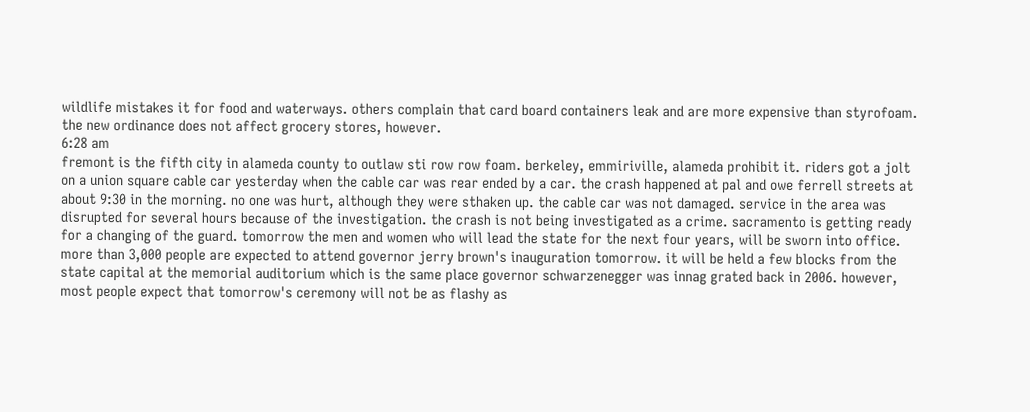wildlife mistakes it for food and waterways. others complain that card board containers leak and are more expensive than styrofoam. the new ordinance does not affect grocery stores, however.
6:28 am
fremont is the fifth city in alameda county to outlaw sti row row foam. berkeley, emmiriville, alameda prohibit it. riders got a jolt on a union square cable car yesterday when the cable car was rear ended by a car. the crash happened at pal and owe ferrell streets at about 9:30 in the morning. no one was hurt, although they were sthaken up. the cable car was not damaged. service in the area was disrupted for several hours because of the investigation. the crash is not being investigated as a crime. sacramento is getting ready for a changing of the guard. tomorrow the men and women who will lead the state for the next four years, will be sworn into office. more than 3,000 people are expected to attend governor jerry brown's inauguration tomorrow. it will be held a few blocks from the state capital at the memorial auditorium which is the same place governor schwarzenegger was innag grated back in 2006. however, most people expect that tomorrow's ceremony will not be as flashy as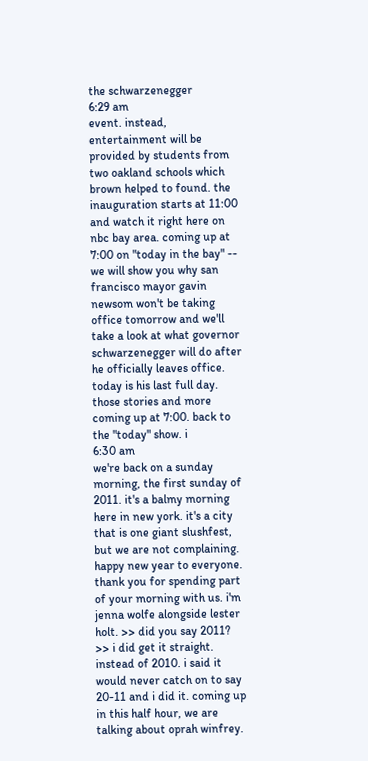the schwarzenegger
6:29 am
event. instead, entertainment will be provided by students from two oakland schools which brown helped to found. the inauguration starts at 11:00 and watch it right here on nbc bay area. coming up at 7:00 on "today in the bay" -- we will show you why san francisco mayor gavin newsom won't be taking office tomorrow and we'll take a look at what governor schwarzenegger will do after he officially leaves office. today is his last full day. those stories and more coming up at 7:00. back to the "today" show. i
6:30 am
we're back on a sunday morning, the first sunday of 2011. it's a balmy morning here in new york. it's a city that is one giant slushfest, but we are not complaining. happy new year to everyone. thank you for spending part of your morning with us. i'm jenna wolfe alongside lester holt. >> did you say 2011? >> i did get it straight. instead of 2010. i said it would never catch on to say 20-11 and i did it. coming up in this half hour, we are talking about oprah winfrey.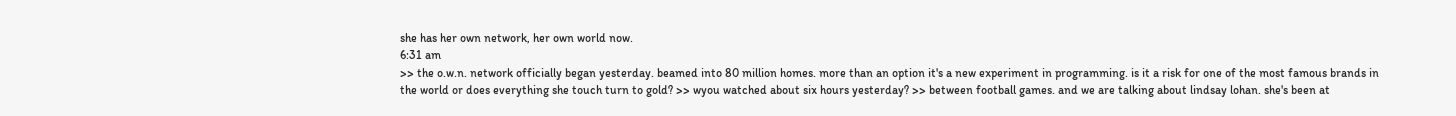she has her own network, her own world now.
6:31 am
>> the o.w.n. network officially began yesterday. beamed into 80 million homes. more than an option it's a new experiment in programming. is it a risk for one of the most famous brands in the world or does everything she touch turn to gold? >> wyou watched about six hours yesterday? >> between football games. and we are talking about lindsay lohan. she's been at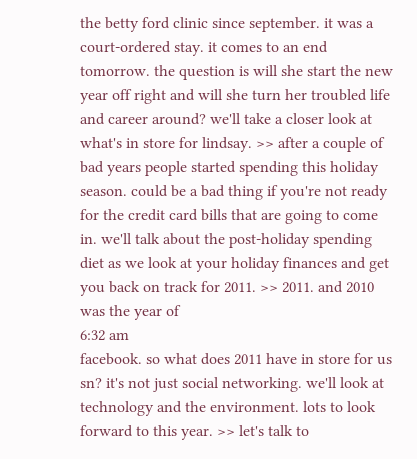the betty ford clinic since september. it was a court-ordered stay. it comes to an end tomorrow. the question is will she start the new year off right and will she turn her troubled life and career around? we'll take a closer look at what's in store for lindsay. >> after a couple of bad years people started spending this holiday season. could be a bad thing if you're not ready for the credit card bills that are going to come in. we'll talk about the post-holiday spending diet as we look at your holiday finances and get you back on track for 2011. >> 2011. and 2010 was the year of
6:32 am
facebook. so what does 2011 have in store for us sn? it's not just social networking. we'll look at technology and the environment. lots to look forward to this year. >> let's talk to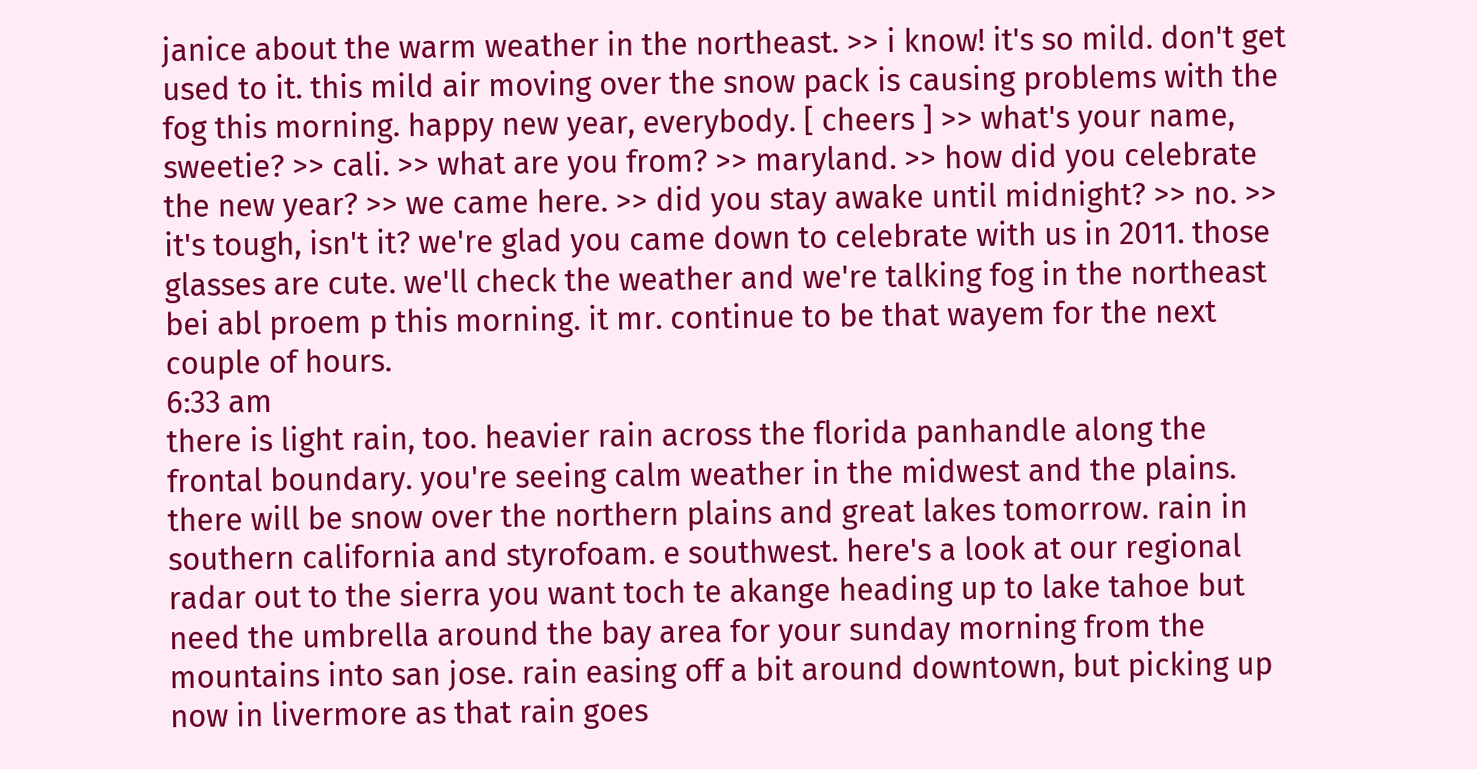janice about the warm weather in the northeast. >> i know! it's so mild. don't get used to it. this mild air moving over the snow pack is causing problems with the fog this morning. happy new year, everybody. [ cheers ] >> what's your name, sweetie? >> cali. >> what are you from? >> maryland. >> how did you celebrate the new year? >> we came here. >> did you stay awake until midnight? >> no. >> it's tough, isn't it? we're glad you came down to celebrate with us in 2011. those glasses are cute. we'll check the weather and we're talking fog in the northeast bei abl proem p this morning. it mr. continue to be that wayem for the next couple of hours.
6:33 am
there is light rain, too. heavier rain across the florida panhandle along the frontal boundary. you're seeing calm weather in the midwest and the plains. there will be snow over the northern plains and great lakes tomorrow. rain in southern california and styrofoam. e southwest. here's a look at our regional radar out to the sierra you want toch te akange heading up to lake tahoe but need the umbrella around the bay area for your sunday morning from the mountains into san jose. rain easing off a bit around downtown, but picking up now in livermore as that rain goes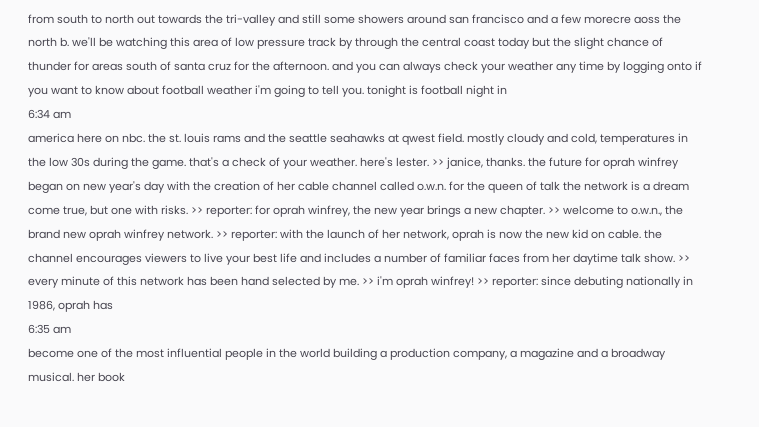from south to north out towards the tri-valley and still some showers around san francisco and a few morecre aoss the north b. we'll be watching this area of low pressure track by through the central coast today but the slight chance of thunder for areas south of santa cruz for the afternoon. and you can always check your weather any time by logging onto if you want to know about football weather i'm going to tell you. tonight is football night in
6:34 am
america here on nbc. the st. louis rams and the seattle seahawks at qwest field. mostly cloudy and cold, temperatures in the low 30s during the game. that's a check of your weather. here's lester. >> janice, thanks. the future for oprah winfrey began on new year's day with the creation of her cable channel called o.w.n. for the queen of talk the network is a dream come true, but one with risks. >> reporter: for oprah winfrey, the new year brings a new chapter. >> welcome to o.w.n., the brand new oprah winfrey network. >> reporter: with the launch of her network, oprah is now the new kid on cable. the channel encourages viewers to live your best life and includes a number of familiar faces from her daytime talk show. >> every minute of this network has been hand selected by me. >> i'm oprah winfrey! >> reporter: since debuting nationally in 1986, oprah has
6:35 am
become one of the most influential people in the world building a production company, a magazine and a broadway musical. her book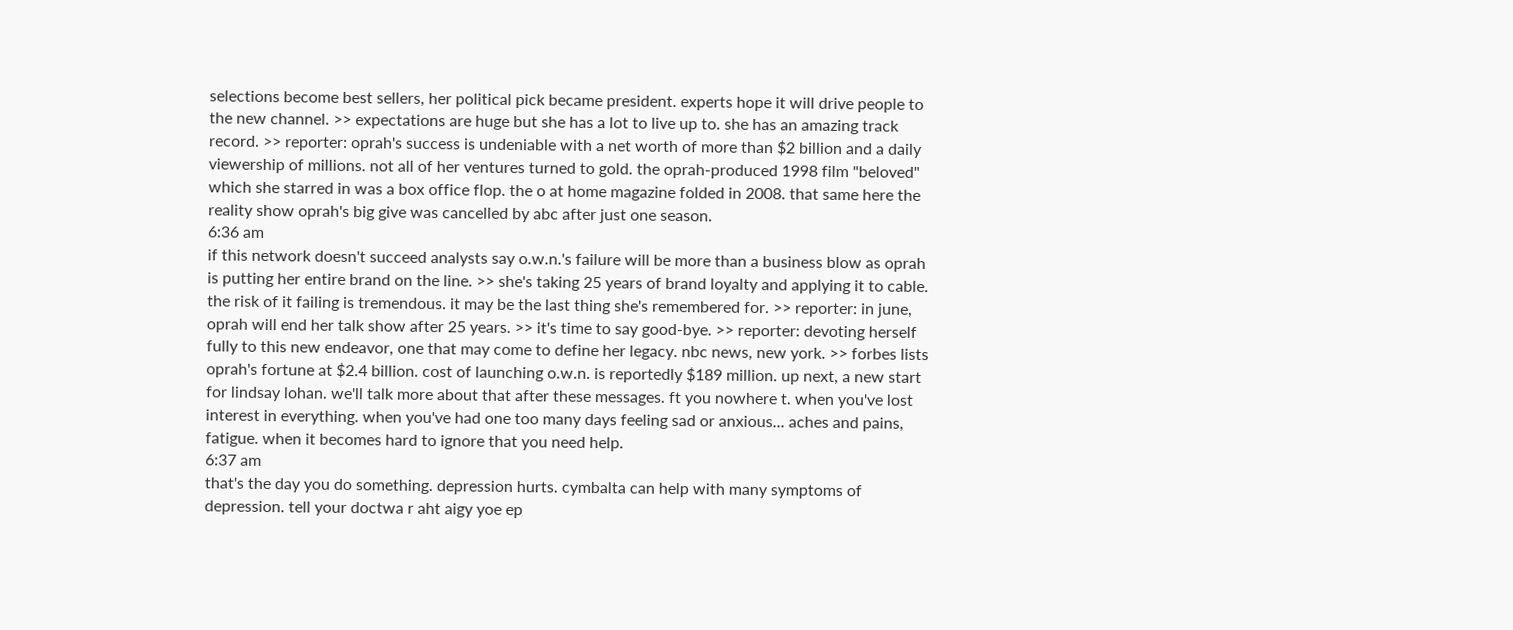selections become best sellers, her political pick became president. experts hope it will drive people to the new channel. >> expectations are huge but she has a lot to live up to. she has an amazing track record. >> reporter: oprah's success is undeniable with a net worth of more than $2 billion and a daily viewership of millions. not all of her ventures turned to gold. the oprah-produced 1998 film "beloved" which she starred in was a box office flop. the o at home magazine folded in 2008. that same here the reality show oprah's big give was cancelled by abc after just one season.
6:36 am
if this network doesn't succeed analysts say o.w.n.'s failure will be more than a business blow as oprah is putting her entire brand on the line. >> she's taking 25 years of brand loyalty and applying it to cable. the risk of it failing is tremendous. it may be the last thing she's remembered for. >> reporter: in june, oprah will end her talk show after 25 years. >> it's time to say good-bye. >> reporter: devoting herself fully to this new endeavor, one that may come to define her legacy. nbc news, new york. >> forbes lists oprah's fortune at $2.4 billion. cost of launching o.w.n. is reportedly $189 million. up next, a new start for lindsay lohan. we'll talk more about that after these messages. ft you nowhere t. when you've lost interest in everything. when you've had one too many days feeling sad or anxious... aches and pains, fatigue. when it becomes hard to ignore that you need help.
6:37 am
that's the day you do something. depression hurts. cymbalta can help with many symptoms of depression. tell your doctwa r aht aigy yoe ep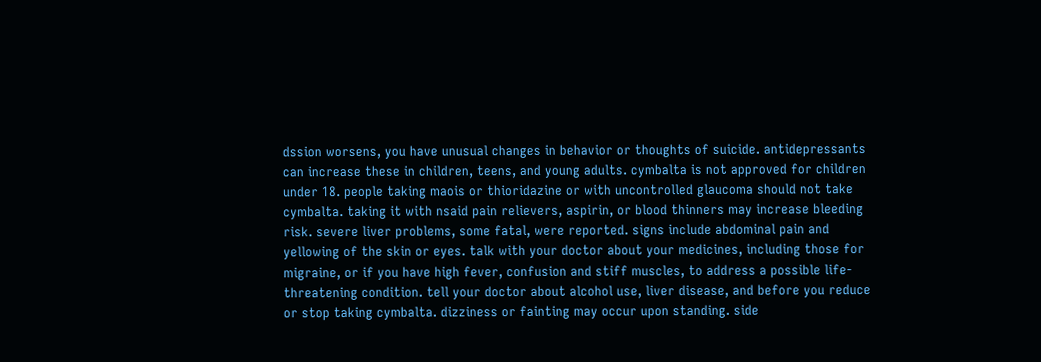dssion worsens, you have unusual changes in behavior or thoughts of suicide. antidepressants can increase these in children, teens, and young adults. cymbalta is not approved for children under 18. people taking maois or thioridazine or with uncontrolled glaucoma should not take cymbalta. taking it with nsaid pain relievers, aspirin, or blood thinners may increase bleeding risk. severe liver problems, some fatal, were reported. signs include abdominal pain and yellowing of the skin or eyes. talk with your doctor about your medicines, including those for migraine, or if you have high fever, confusion and stiff muscles, to address a possible life-threatening condition. tell your doctor about alcohol use, liver disease, and before you reduce or stop taking cymbalta. dizziness or fainting may occur upon standing. side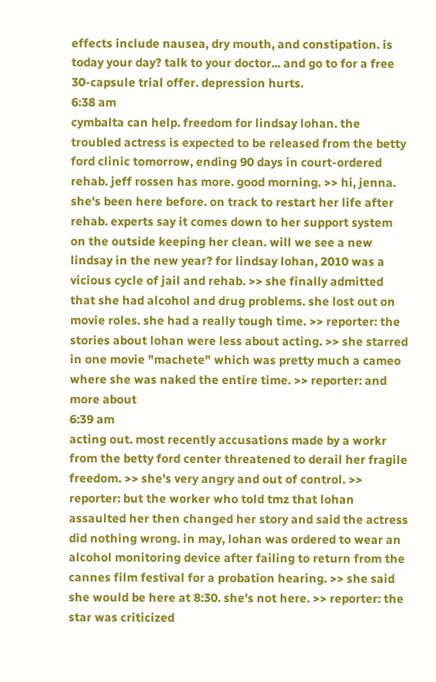effects include nausea, dry mouth, and constipation. is today your day? talk to your doctor... and go to for a free 30-capsule trial offer. depression hurts.
6:38 am
cymbalta can help. freedom for lindsay lohan. the troubled actress is expected to be released from the betty ford clinic tomorrow, ending 90 days in court-ordered rehab. jeff rossen has more. good morning. >> hi, jenna. she's been here before. on track to restart her life after rehab. experts say it comes down to her support system on the outside keeping her clean. will we see a new lindsay in the new year? for lindsay lohan, 2010 was a vicious cycle of jail and rehab. >> she finally admitted that she had alcohol and drug problems. she lost out on movie roles. she had a really tough time. >> reporter: the stories about lohan were less about acting. >> she starred in one movie "machete" which was pretty much a cameo where she was naked the entire time. >> reporter: and more about
6:39 am
acting out. most recently accusations made by a workr from the betty ford center threatened to derail her fragile freedom. >> she's very angry and out of control. >> reporter: but the worker who told tmz that lohan assaulted her then changed her story and said the actress did nothing wrong. in may, lohan was ordered to wear an alcohol monitoring device after failing to return from the cannes film festival for a probation hearing. >> she said she would be here at 8:30. she's not here. >> reporter: the star was criticized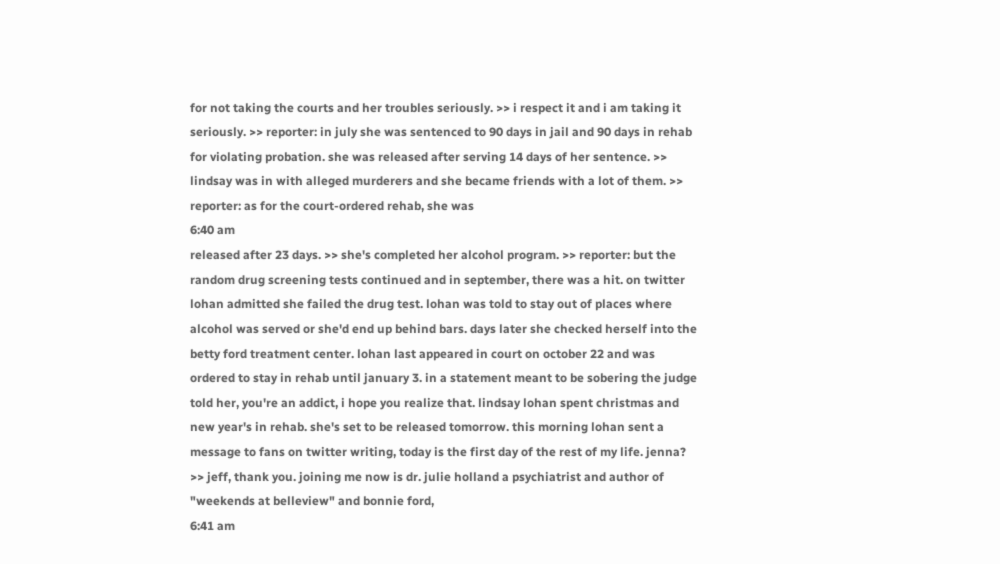for not taking the courts and her troubles seriously. >> i respect it and i am taking it seriously. >> reporter: in july she was sentenced to 90 days in jail and 90 days in rehab for violating probation. she was released after serving 14 days of her sentence. >> lindsay was in with alleged murderers and she became friends with a lot of them. >> reporter: as for the court-ordered rehab, she was
6:40 am
released after 23 days. >> she's completed her alcohol program. >> reporter: but the random drug screening tests continued and in september, there was a hit. on twitter lohan admitted she failed the drug test. lohan was told to stay out of places where alcohol was served or she'd end up behind bars. days later she checked herself into the betty ford treatment center. lohan last appeared in court on october 22 and was ordered to stay in rehab until january 3. in a statement meant to be sobering the judge told her, you're an addict, i hope you realize that. lindsay lohan spent christmas and new year's in rehab. she's set to be released tomorrow. this morning lohan sent a message to fans on twitter writing, today is the first day of the rest of my life. jenna? >> jeff, thank you. joining me now is dr. julie holland a psychiatrist and author of "weekends at belleview" and bonnie ford,
6:41 am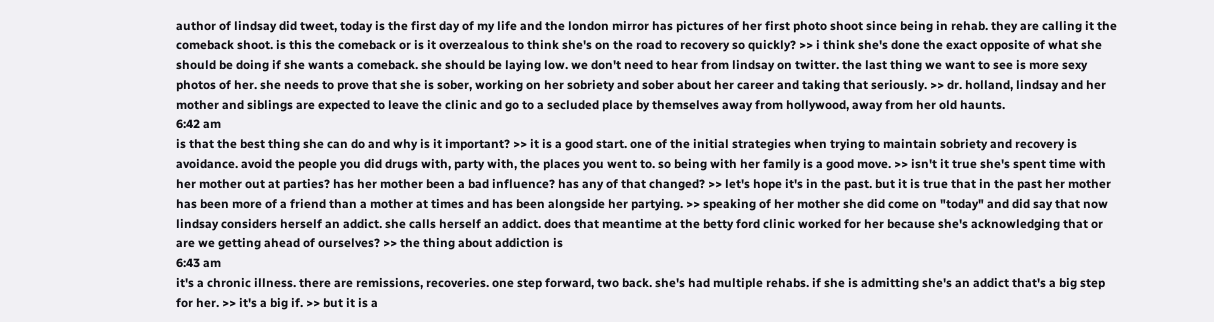author of lindsay did tweet, today is the first day of my life and the london mirror has pictures of her first photo shoot since being in rehab. they are calling it the comeback shoot. is this the comeback or is it overzealous to think she's on the road to recovery so quickly? >> i think she's done the exact opposite of what she should be doing if she wants a comeback. she should be laying low. we don't need to hear from lindsay on twitter. the last thing we want to see is more sexy photos of her. she needs to prove that she is sober, working on her sobriety and sober about her career and taking that seriously. >> dr. holland, lindsay and her mother and siblings are expected to leave the clinic and go to a secluded place by themselves away from hollywood, away from her old haunts.
6:42 am
is that the best thing she can do and why is it important? >> it is a good start. one of the initial strategies when trying to maintain sobriety and recovery is avoidance. avoid the people you did drugs with, party with, the places you went to. so being with her family is a good move. >> isn't it true she's spent time with her mother out at parties? has her mother been a bad influence? has any of that changed? >> let's hope it's in the past. but it is true that in the past her mother has been more of a friend than a mother at times and has been alongside her partying. >> speaking of her mother she did come on "today" and did say that now lindsay considers herself an addict. she calls herself an addict. does that meantime at the betty ford clinic worked for her because she's acknowledging that or are we getting ahead of ourselves? >> the thing about addiction is
6:43 am
it's a chronic illness. there are remissions, recoveries. one step forward, two back. she's had multiple rehabs. if she is admitting she's an addict that's a big step for her. >> it's a big if. >> but it is a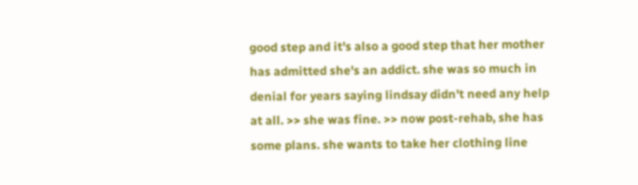good step and it's also a good step that her mother has admitted she's an addict. she was so much in denial for years saying lindsay didn't need any help at all. >> she was fine. >> now post-rehab, she has some plans. she wants to take her clothing line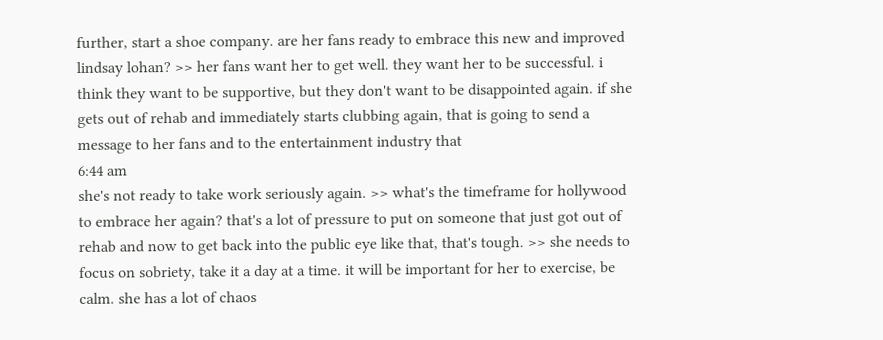further, start a shoe company. are her fans ready to embrace this new and improved lindsay lohan? >> her fans want her to get well. they want her to be successful. i think they want to be supportive, but they don't want to be disappointed again. if she gets out of rehab and immediately starts clubbing again, that is going to send a message to her fans and to the entertainment industry that
6:44 am
she's not ready to take work seriously again. >> what's the timeframe for hollywood to embrace her again? that's a lot of pressure to put on someone that just got out of rehab and now to get back into the public eye like that, that's tough. >> she needs to focus on sobriety, take it a day at a time. it will be important for her to exercise, be calm. she has a lot of chaos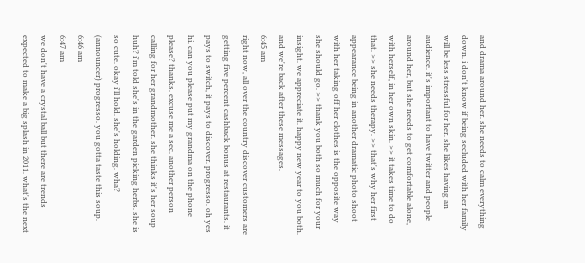and drama around her. she needs to calm everything down. i don't know if being secluded with her family will be less stressful for her. she likes having an audience. it's important to have twitter and people around her, but she needs to get comfortable alone, with herself, in her own skin. >> it takes time to do that. >> she needs therapy. >> that's why her first appearance being in another dramatic photo shoot with her taking off her clothes is the opposite way she should go. >> thank you both so much for your insight. we appreciate it. happy new year to you both. and we're back after these messages.
6:45 am
right now, all over the country discover customers are getting five percent cashback bonus at restaurants. it pays to switch, it pays to discover. progresso. oh yes hi. can you please put my grandma on the phone please? thanks. excuse me a sec. another person calling for her grandmother. she thinks it's her soup huh? i'm told she's in the garden picking herbs. she is so cute. okay i'll hold. she's holding. wha? (announcer) progresso. you gotta taste this soup.
6:46 am
6:47 am
we don't have a crystal ball but there are trends expected to make a big splash in 2011. what's the next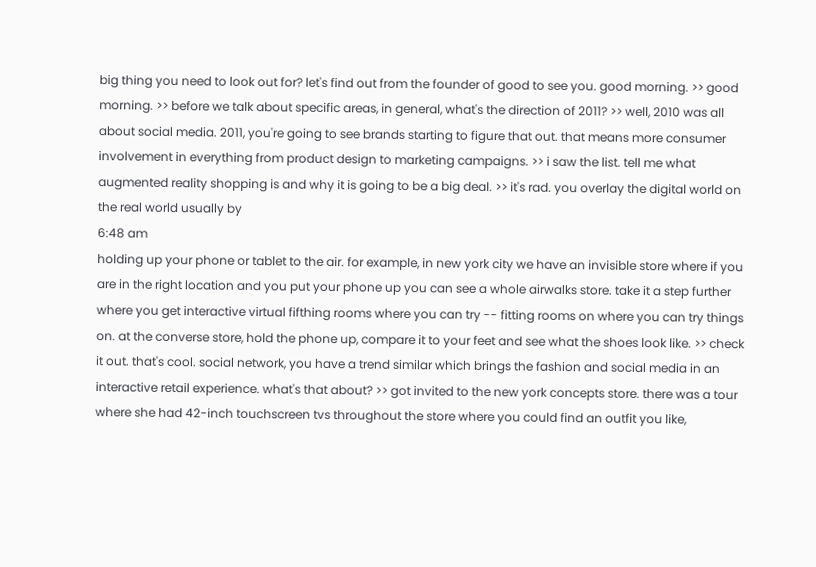big thing you need to look out for? let's find out from the founder of good to see you. good morning. >> good morning. >> before we talk about specific areas, in general, what's the direction of 2011? >> well, 2010 was all about social media. 2011, you're going to see brands starting to figure that out. that means more consumer involvement in everything from product design to marketing campaigns. >> i saw the list. tell me what augmented reality shopping is and why it is going to be a big deal. >> it's rad. you overlay the digital world on the real world usually by
6:48 am
holding up your phone or tablet to the air. for example, in new york city we have an invisible store where if you are in the right location and you put your phone up you can see a whole airwalks store. take it a step further where you get interactive virtual fifthing rooms where you can try -- fitting rooms on where you can try things on. at the converse store, hold the phone up, compare it to your feet and see what the shoes look like. >> check it out. that's cool. social network, you have a trend similar which brings the fashion and social media in an interactive retail experience. what's that about? >> got invited to the new york concepts store. there was a tour where she had 42-inch touchscreen tvs throughout the store where you could find an outfit you like,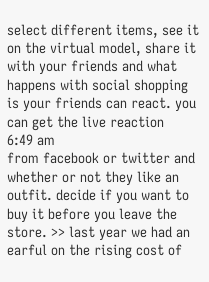select different items, see it on the virtual model, share it with your friends and what happens with social shopping is your friends can react. you can get the live reaction
6:49 am
from facebook or twitter and whether or not they like an outfit. decide if you want to buy it before you leave the store. >> last year we had an earful on the rising cost of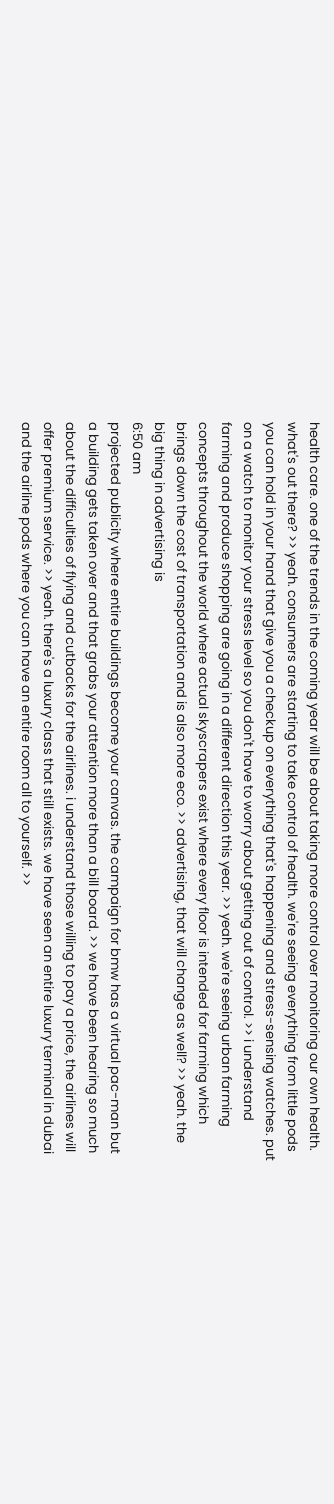health care. one of the trends in the coming year will be about taking more control over monitoring our own health. what's out there? >> yeah. consumers are starting to take control of health. we're seeing everything from little pods you can hold in your hand that give you a checkup on everything that's happening and stress-sensing watches. put on a watch to monitor your stress level so you don't have to worry about getting out of control. >> i understand farming and produce shopping are going in a different direction this year. >> yeah. we're seeing urban farming concepts throughout the world where actual skyscrapers exist where every floor is intended for farming which brings down the cost of transportation and is also more eco. >> advertising, that will change as well? >> yeah. the big thing in advertising is
6:50 am
projected publicity where entire buildings become your canvas. the campaign for bmw has a virtual pac-man but a building gets taken over and that grabs your attention more than a bill board. >> we have been hearing so much about the difficulties of flying and cutbacks for the airlines. i understand those willing to pay a price, the airlines will offer premium service. >> yeah. there's a luxury class that still exists. we have seen an entire luxury terminal in dubai and the airline pods where you can have an entire room all to yourself. >>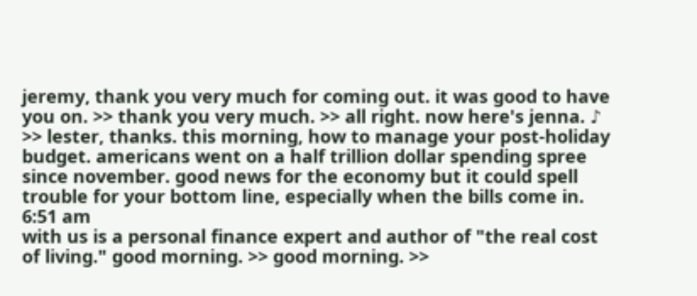jeremy, thank you very much for coming out. it was good to have you on. >> thank you very much. >> all right. now here's jenna. ♪ >> lester, thanks. this morning, how to manage your post-holiday budget. americans went on a half trillion dollar spending spree since november. good news for the economy but it could spell trouble for your bottom line, especially when the bills come in.
6:51 am
with us is a personal finance expert and author of "the real cost of living." good morning. >> good morning. >>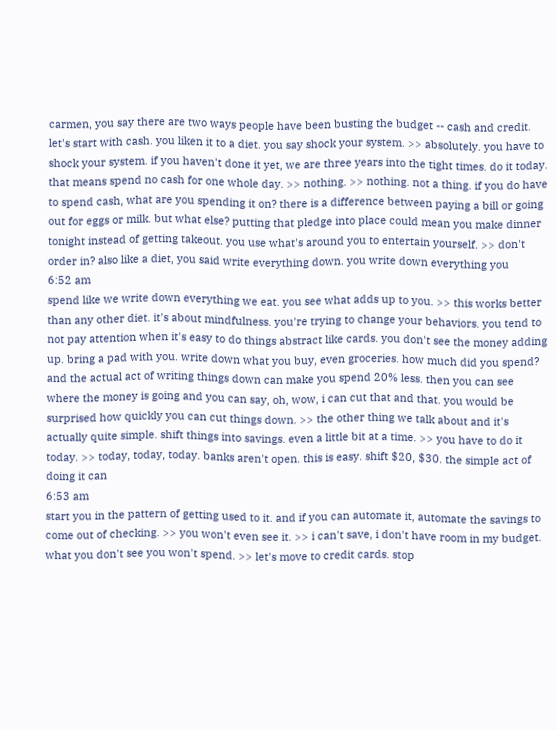carmen, you say there are two ways people have been busting the budget -- cash and credit. let's start with cash. you liken it to a diet. you say shock your system. >> absolutely. you have to shock your system. if you haven't done it yet, we are three years into the tight times. do it today. that means spend no cash for one whole day. >> nothing. >> nothing. not a thing. if you do have to spend cash, what are you spending it on? there is a difference between paying a bill or going out for eggs or milk. but what else? putting that pledge into place could mean you make dinner tonight instead of getting takeout. you use what's around you to entertain yourself. >> don't order in? also like a diet, you said write everything down. you write down everything you
6:52 am
spend like we write down everything we eat. you see what adds up to you. >> this works better than any other diet. it's about mindfulness. you're trying to change your behaviors. you tend to not pay attention when it's easy to do things abstract like cards. you don't see the money adding up. bring a pad with you. write down what you buy, even groceries. how much did you spend? and the actual act of writing things down can make you spend 20% less. then you can see where the money is going and you can say, oh, wow, i can cut that and that. you would be surprised how quickly you can cut things down. >> the other thing we talk about and it's actually quite simple. shift things into savings. even a little bit at a time. >> you have to do it today. >> today, today, today. banks aren't open. this is easy. shift $20, $30. the simple act of doing it can
6:53 am
start you in the pattern of getting used to it. and if you can automate it, automate the savings to come out of checking. >> you won't even see it. >> i can't save, i don't have room in my budget. what you don't see you won't spend. >> let's move to credit cards. stop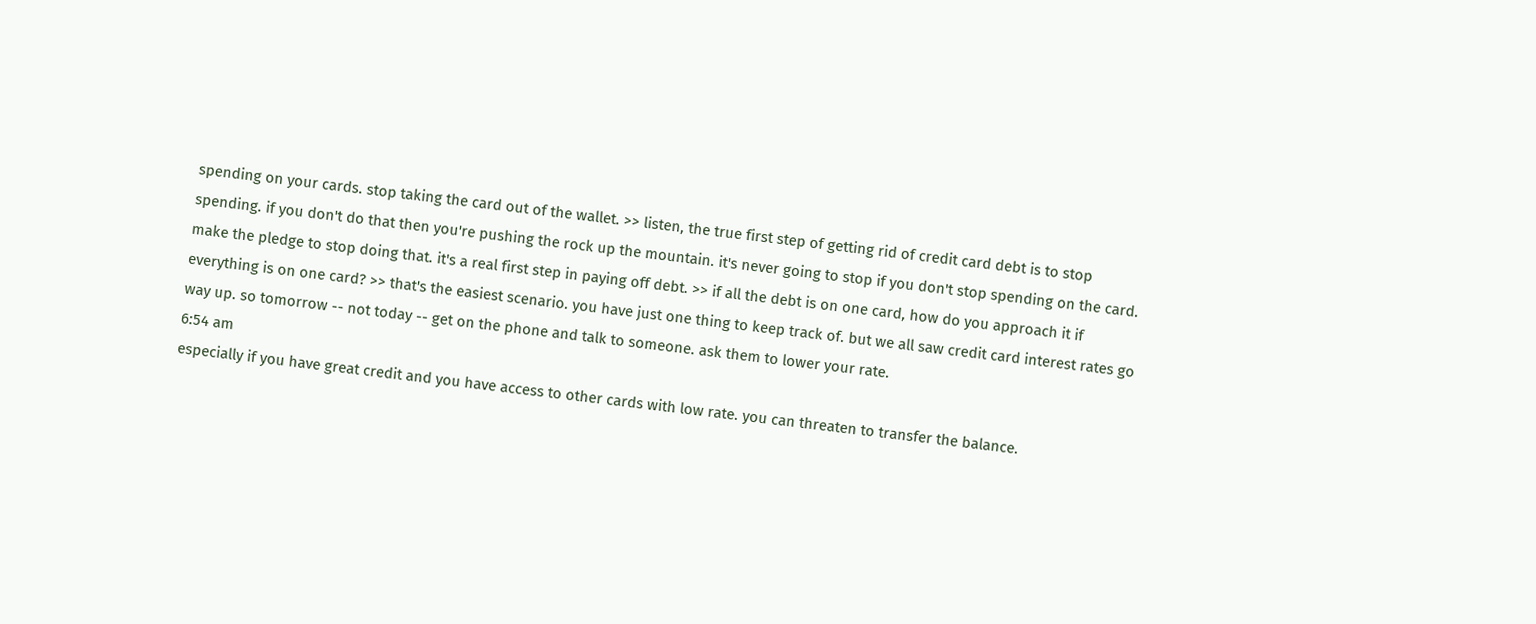spending on your cards. stop taking the card out of the wallet. >> listen, the true first step of getting rid of credit card debt is to stop spending. if you don't do that then you're pushing the rock up the mountain. it's never going to stop if you don't stop spending on the card. make the pledge to stop doing that. it's a real first step in paying off debt. >> if all the debt is on one card, how do you approach it if everything is on one card? >> that's the easiest scenario. you have just one thing to keep track of. but we all saw credit card interest rates go way up. so tomorrow -- not today -- get on the phone and talk to someone. ask them to lower your rate.
6:54 am
especially if you have great credit and you have access to other cards with low rate. you can threaten to transfer the balance.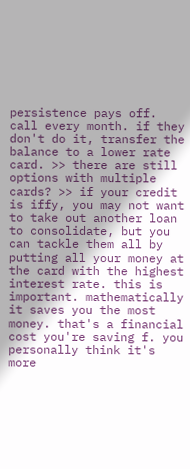persistence pays off. call every month. if they don't do it, transfer the balance to a lower rate card. >> there are still options with multiple cards? >> if your credit is iffy, you may not want to take out another loan to consolidate, but you can tackle them all by putting all your money at the card with the highest interest rate. this is important. mathematically it saves you the most money. that's a financial cost you're saving f. you personally think it's more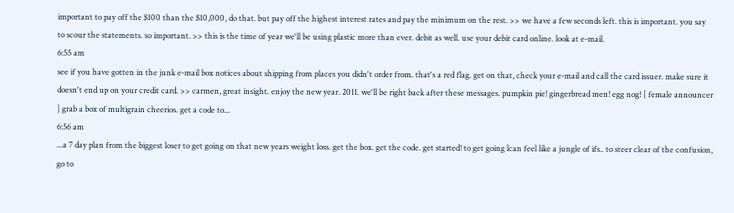important to pay off the $100 than the $10,000, do that. but pay off the highest interest rates and pay the minimum on the rest. >> we have a few seconds left. this is important. you say to scour the statements. so important. >> this is the time of year we'll be using plastic more than ever. debit as well. use your debit card online. look at e-mail.
6:55 am
see if you have gotten in the junk e-mail box notices about shipping from places you didn't order from. that's a red flag. get on that, check your e-mail and call the card issuer. make sure it doesn't end up on your credit card. >> carmen, great insight. enjoy the new year. 2011. we'll be right back after these messages. pumpkin pie! gingerbread men! egg nog! [ female announcer ] grab a box of multigrain cheerios. get a code to...
6:56 am
...a 7 day plan from the biggest loser to get going on that new years weight loss. get the box. get the code. get started! to get going lcan feel like a jungle of ifs.. to steer clear of the confusion, go to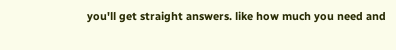you'll get straight answers. like how much you need and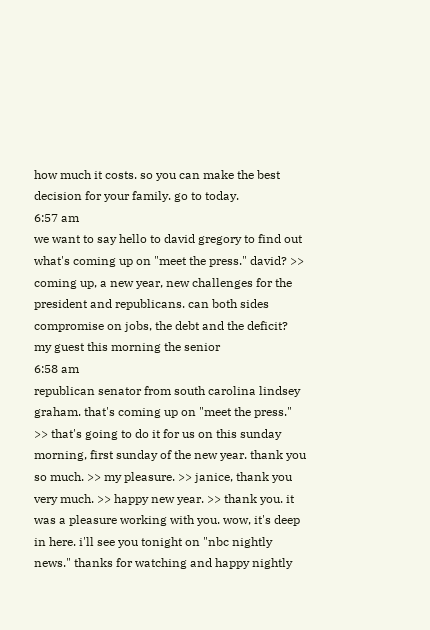how much it costs. so you can make the best decision for your family. go to today.
6:57 am
we want to say hello to david gregory to find out what's coming up on "meet the press." david? >> coming up, a new year, new challenges for the president and republicans. can both sides compromise on jobs, the debt and the deficit? my guest this morning the senior
6:58 am
republican senator from south carolina lindsey graham. that's coming up on "meet the press." >> that's going to do it for us on this sunday morning, first sunday of the new year. thank you so much. >> my pleasure. >> janice, thank you very much. >> happy new year. >> thank you. it was a pleasure working with you. wow, it's deep in here. i'll see you tonight on "nbc nightly news." thanks for watching and happy nightly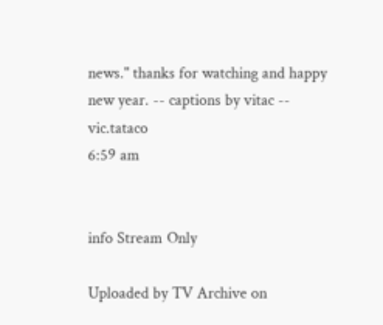news." thanks for watching and happy new year. -- captions by vitac -- vic.tataco
6:59 am


info Stream Only

Uploaded by TV Archive on